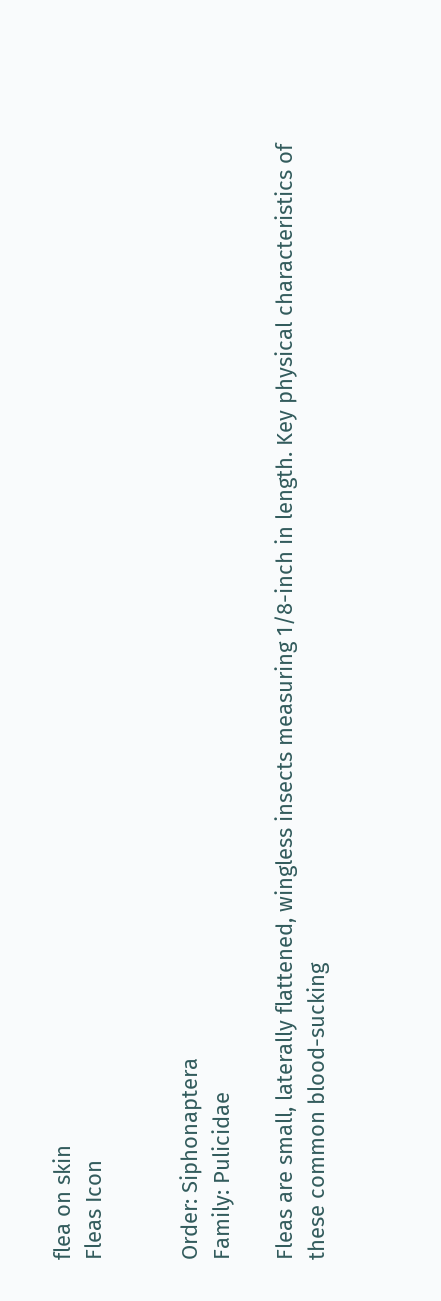flea on skin
Fleas Icon


Order: Siphonaptera
Family: Pulicidae

Fleas are small, laterally flattened, wingless insects measuring 1/8-inch in length. Key physical characteristics of these common blood-sucking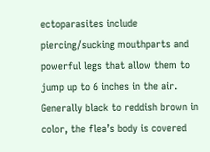ectoparasites include piercing/sucking mouthparts and powerful legs that allow them to jump up to 6 inches in the air. Generally black to reddish brown in color, the flea’s body is covered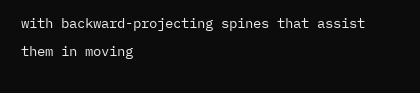with backward-projecting spines that assist them in moving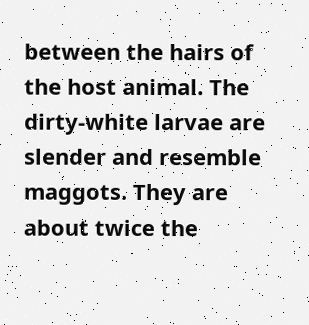between the hairs of the host animal. The dirty-white larvae are slender and resemble maggots. They are about twice the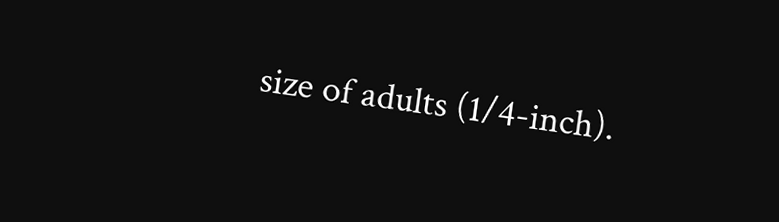size of adults (1/4-inch).